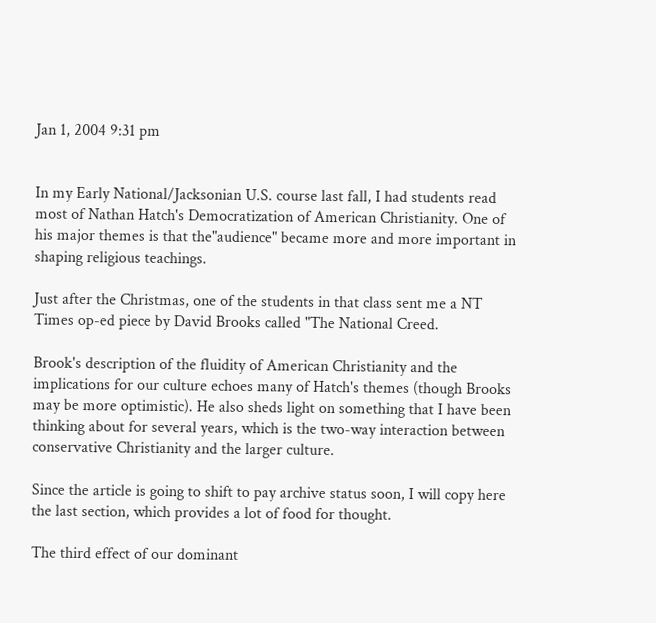Jan 1, 2004 9:31 pm


In my Early National/Jacksonian U.S. course last fall, I had students read most of Nathan Hatch's Democratization of American Christianity. One of his major themes is that the"audience" became more and more important in shaping religious teachings.

Just after the Christmas, one of the students in that class sent me a NT Times op-ed piece by David Brooks called "The National Creed.

Brook's description of the fluidity of American Christianity and the implications for our culture echoes many of Hatch's themes (though Brooks may be more optimistic). He also sheds light on something that I have been thinking about for several years, which is the two-way interaction between conservative Christianity and the larger culture.

Since the article is going to shift to pay archive status soon, I will copy here the last section, which provides a lot of food for thought.

The third effect of our dominant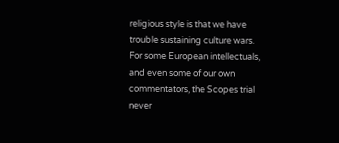religious style is that we have trouble sustaining culture wars. For some European intellectuals, and even some of our own commentators, the Scopes trial never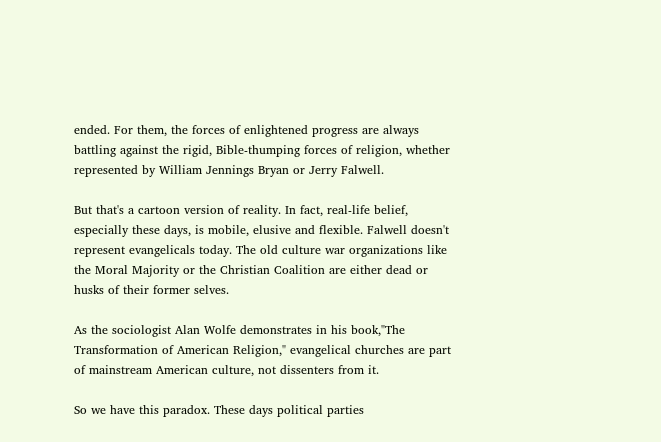ended. For them, the forces of enlightened progress are always battling against the rigid, Bible-thumping forces of religion, whether represented by William Jennings Bryan or Jerry Falwell.

But that's a cartoon version of reality. In fact, real-life belief, especially these days, is mobile, elusive and flexible. Falwell doesn't represent evangelicals today. The old culture war organizations like the Moral Majority or the Christian Coalition are either dead or husks of their former selves.

As the sociologist Alan Wolfe demonstrates in his book,"The Transformation of American Religion," evangelical churches are part of mainstream American culture, not dissenters from it.

So we have this paradox. These days political parties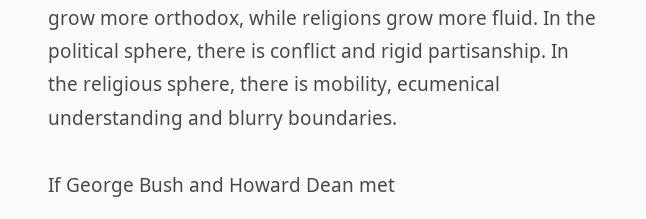grow more orthodox, while religions grow more fluid. In the political sphere, there is conflict and rigid partisanship. In the religious sphere, there is mobility, ecumenical understanding and blurry boundaries.

If George Bush and Howard Dean met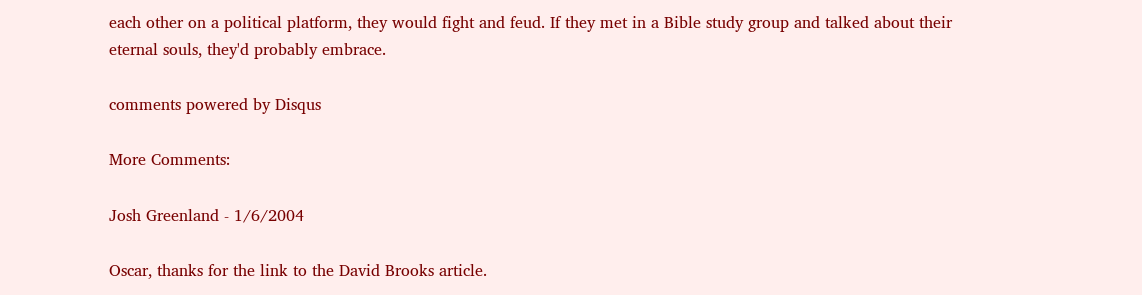each other on a political platform, they would fight and feud. If they met in a Bible study group and talked about their eternal souls, they'd probably embrace.

comments powered by Disqus

More Comments:

Josh Greenland - 1/6/2004

Oscar, thanks for the link to the David Brooks article.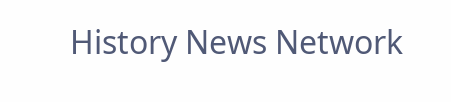History News Network